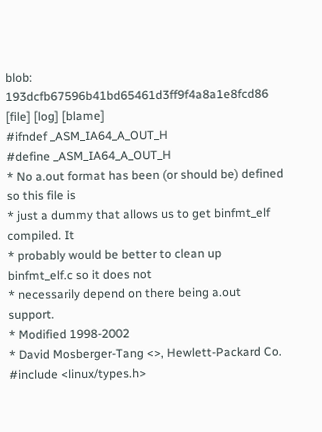blob: 193dcfb67596b41bd65461d3ff9f4a8a1e8fcd86 [file] [log] [blame]
#ifndef _ASM_IA64_A_OUT_H
#define _ASM_IA64_A_OUT_H
* No a.out format has been (or should be) defined so this file is
* just a dummy that allows us to get binfmt_elf compiled. It
* probably would be better to clean up binfmt_elf.c so it does not
* necessarily depend on there being a.out support.
* Modified 1998-2002
* David Mosberger-Tang <>, Hewlett-Packard Co.
#include <linux/types.h>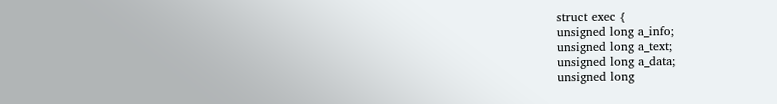struct exec {
unsigned long a_info;
unsigned long a_text;
unsigned long a_data;
unsigned long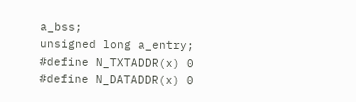a_bss;
unsigned long a_entry;
#define N_TXTADDR(x) 0
#define N_DATADDR(x) 0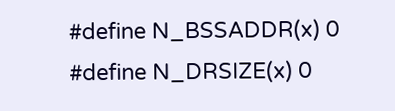#define N_BSSADDR(x) 0
#define N_DRSIZE(x) 0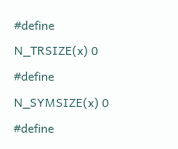#define N_TRSIZE(x) 0
#define N_SYMSIZE(x) 0
#define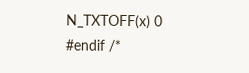N_TXTOFF(x) 0
#endif /*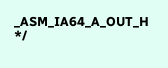_ASM_IA64_A_OUT_H */